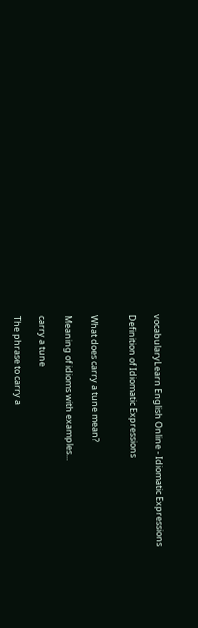vocabularyLearn English Online - Idiomatic Expressions

Definition of Idiomatic Expressions


What does carry a tune mean?

Meaning of idioms with examples...

carry a tune

The phrase to carry a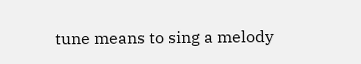tune means to sing a melody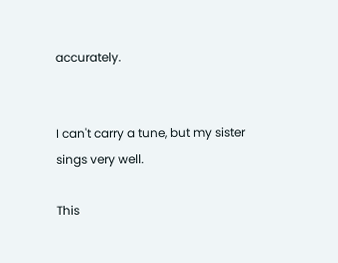accurately.


I can't carry a tune, but my sister sings very well.

This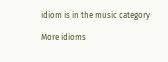idiom is in the music category

More idioms